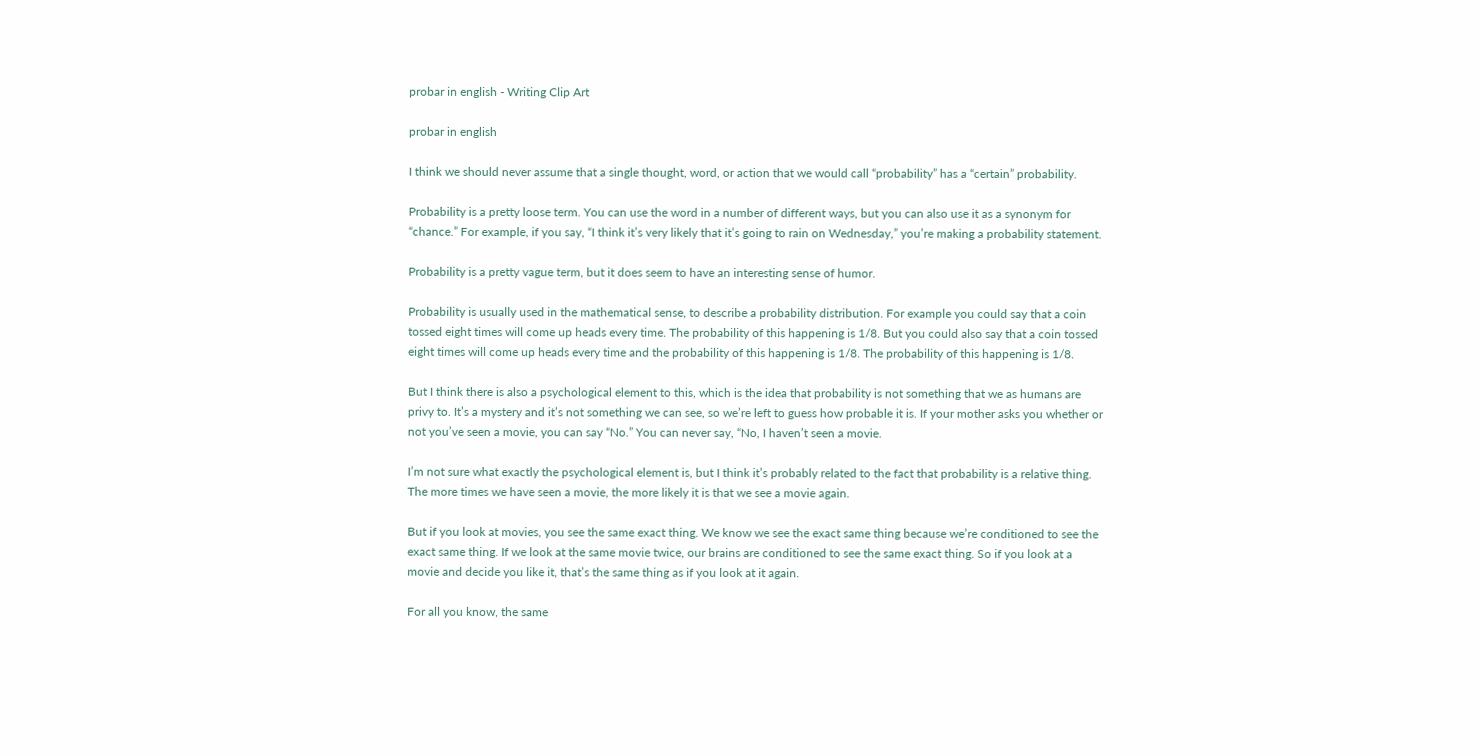probar in english - Writing Clip Art

probar in english

I think we should never assume that a single thought, word, or action that we would call “probability” has a “certain” probability.

Probability is a pretty loose term. You can use the word in a number of different ways, but you can also use it as a synonym for “chance.” For example, if you say, “I think it’s very likely that it’s going to rain on Wednesday,” you’re making a probability statement.

Probability is a pretty vague term, but it does seem to have an interesting sense of humor.

Probability is usually used in the mathematical sense, to describe a probability distribution. For example you could say that a coin tossed eight times will come up heads every time. The probability of this happening is 1/8. But you could also say that a coin tossed eight times will come up heads every time and the probability of this happening is 1/8. The probability of this happening is 1/8.

But I think there is also a psychological element to this, which is the idea that probability is not something that we as humans are privy to. It’s a mystery and it’s not something we can see, so we’re left to guess how probable it is. If your mother asks you whether or not you’ve seen a movie, you can say “No.” You can never say, “No, I haven’t seen a movie.

I’m not sure what exactly the psychological element is, but I think it’s probably related to the fact that probability is a relative thing. The more times we have seen a movie, the more likely it is that we see a movie again.

But if you look at movies, you see the same exact thing. We know we see the exact same thing because we’re conditioned to see the exact same thing. If we look at the same movie twice, our brains are conditioned to see the same exact thing. So if you look at a movie and decide you like it, that’s the same thing as if you look at it again.

For all you know, the same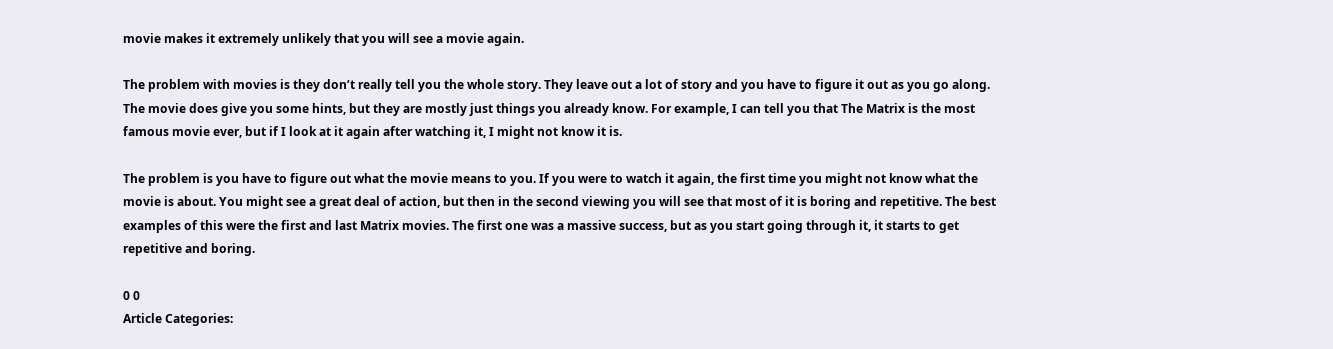movie makes it extremely unlikely that you will see a movie again.

The problem with movies is they don’t really tell you the whole story. They leave out a lot of story and you have to figure it out as you go along. The movie does give you some hints, but they are mostly just things you already know. For example, I can tell you that The Matrix is the most famous movie ever, but if I look at it again after watching it, I might not know it is.

The problem is you have to figure out what the movie means to you. If you were to watch it again, the first time you might not know what the movie is about. You might see a great deal of action, but then in the second viewing you will see that most of it is boring and repetitive. The best examples of this were the first and last Matrix movies. The first one was a massive success, but as you start going through it, it starts to get repetitive and boring.

0 0
Article Categories: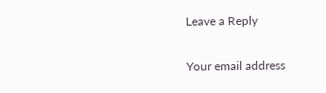Leave a Reply

Your email address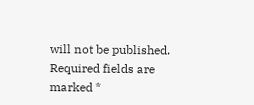will not be published. Required fields are marked *